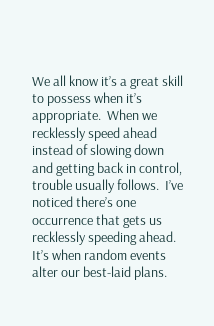We all know it’s a great skill to possess when it’s appropriate.  When we recklessly speed ahead instead of slowing down and getting back in control, trouble usually follows.  I’ve noticed there’s one occurrence that gets us recklessly speeding ahead.  It’s when random events alter our best-laid plans.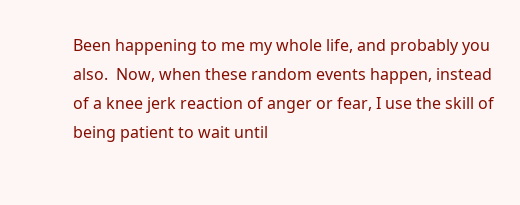Been happening to me my whole life, and probably you also.  Now, when these random events happen, instead of a knee jerk reaction of anger or fear, I use the skill of being patient to wait until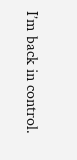I’m back in control.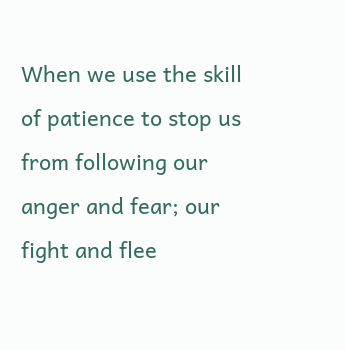When we use the skill of patience to stop us from following our anger and fear; our fight and flee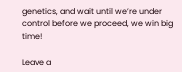genetics, and wait until we’re under control before we proceed, we win big time!

Leave a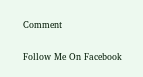Comment

Follow Me On Facebook